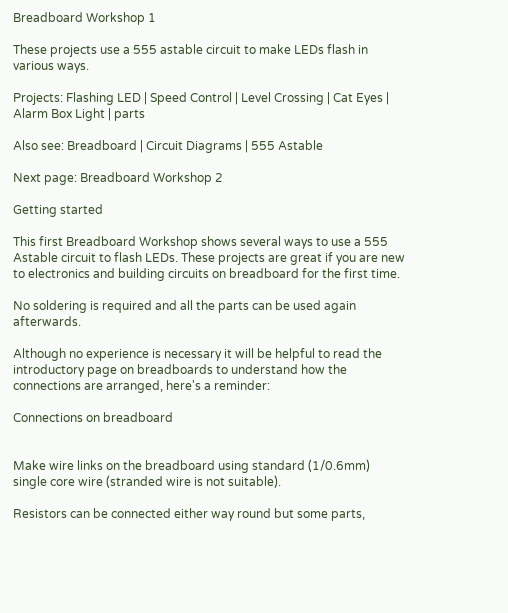Breadboard Workshop 1

These projects use a 555 astable circuit to make LEDs flash in various ways.

Projects: Flashing LED | Speed Control | Level Crossing | Cat Eyes | Alarm Box Light | parts

Also see: Breadboard | Circuit Diagrams | 555 Astable

Next page: Breadboard Workshop 2

Getting started

This first Breadboard Workshop shows several ways to use a 555 Astable circuit to flash LEDs. These projects are great if you are new to electronics and building circuits on breadboard for the first time.

No soldering is required and all the parts can be used again afterwards.

Although no experience is necessary it will be helpful to read the introductory page on breadboards to understand how the connections are arranged, here's a reminder:

Connections on breadboard


Make wire links on the breadboard using standard (1/0.6mm) single core wire (stranded wire is not suitable).

Resistors can be connected either way round but some parts,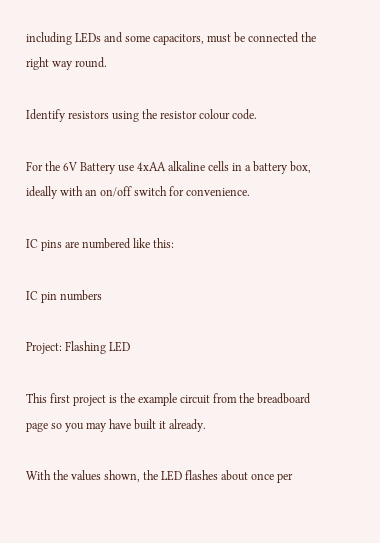including LEDs and some capacitors, must be connected the right way round.

Identify resistors using the resistor colour code.

For the 6V Battery use 4xAA alkaline cells in a battery box, ideally with an on/off switch for convenience.

IC pins are numbered like this:

IC pin numbers

Project: Flashing LED

This first project is the example circuit from the breadboard page so you may have built it already.

With the values shown, the LED flashes about once per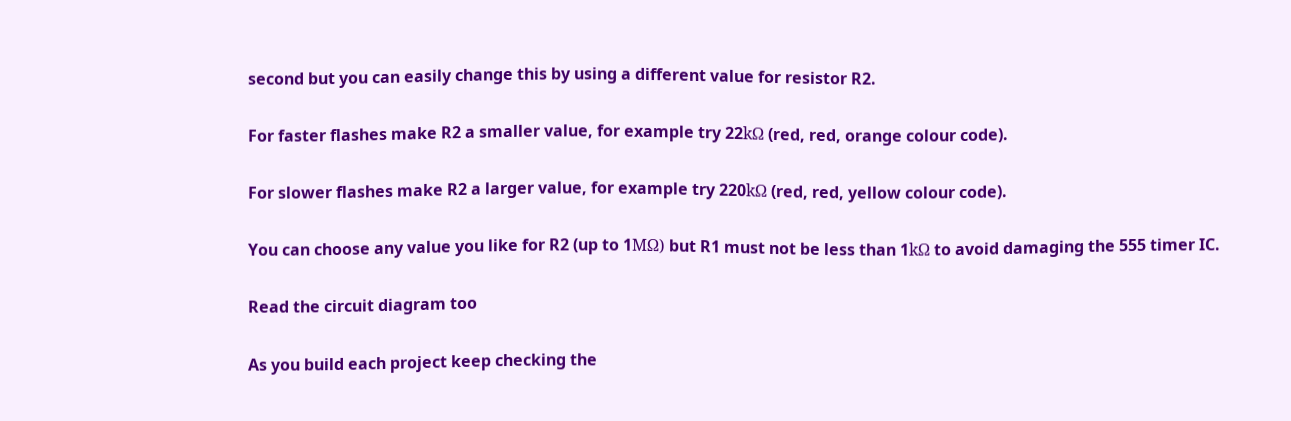second but you can easily change this by using a different value for resistor R2.

For faster flashes make R2 a smaller value, for example try 22kΩ (red, red, orange colour code).

For slower flashes make R2 a larger value, for example try 220kΩ (red, red, yellow colour code).

You can choose any value you like for R2 (up to 1MΩ) but R1 must not be less than 1kΩ to avoid damaging the 555 timer IC.

Read the circuit diagram too

As you build each project keep checking the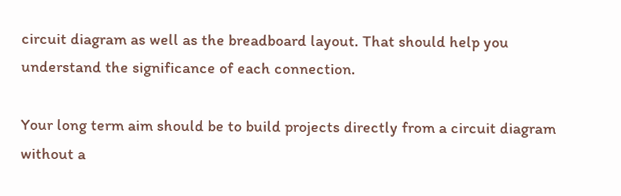circuit diagram as well as the breadboard layout. That should help you understand the significance of each connection.

Your long term aim should be to build projects directly from a circuit diagram without a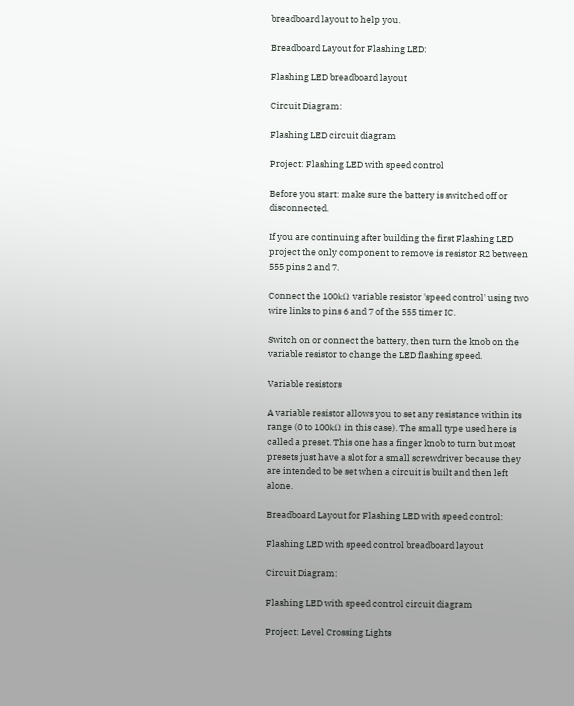breadboard layout to help you.

Breadboard Layout for Flashing LED:

Flashing LED breadboard layout

Circuit Diagram:

Flashing LED circuit diagram

Project: Flashing LED with speed control

Before you start: make sure the battery is switched off or disconnected.

If you are continuing after building the first Flashing LED project the only component to remove is resistor R2 between 555 pins 2 and 7.

Connect the 100kΩ variable resistor 'speed control' using two wire links to pins 6 and 7 of the 555 timer IC.

Switch on or connect the battery, then turn the knob on the variable resistor to change the LED flashing speed.

Variable resistors

A variable resistor allows you to set any resistance within its range (0 to 100kΩ in this case). The small type used here is called a preset. This one has a finger knob to turn but most presets just have a slot for a small screwdriver because they are intended to be set when a circuit is built and then left alone.

Breadboard Layout for Flashing LED with speed control:

Flashing LED with speed control breadboard layout

Circuit Diagram:

Flashing LED with speed control circuit diagram

Project: Level Crossing Lights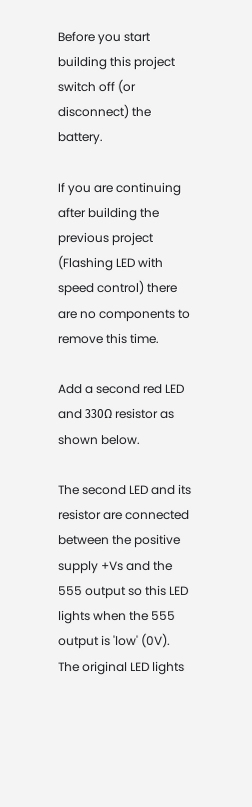Before you start building this project switch off (or disconnect) the battery.

If you are continuing after building the previous project (Flashing LED with speed control) there are no components to remove this time.

Add a second red LED and 330Ω resistor as shown below.

The second LED and its resistor are connected between the positive supply +Vs and the 555 output so this LED lights when the 555 output is 'low' (0V). The original LED lights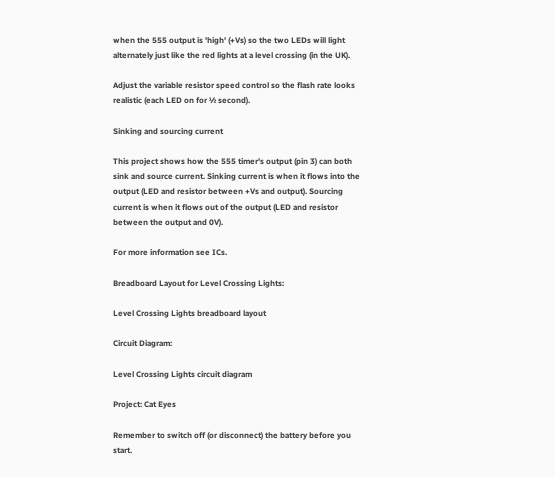when the 555 output is 'high' (+Vs) so the two LEDs will light alternately just like the red lights at a level crossing (in the UK).

Adjust the variable resistor speed control so the flash rate looks realistic (each LED on for ½ second).

Sinking and sourcing current

This project shows how the 555 timer's output (pin 3) can both sink and source current. Sinking current is when it flows into the output (LED and resistor between +Vs and output). Sourcing current is when it flows out of the output (LED and resistor between the output and 0V).

For more information see ICs.

Breadboard Layout for Level Crossing Lights:

Level Crossing Lights breadboard layout

Circuit Diagram:

Level Crossing Lights circuit diagram

Project: Cat Eyes

Remember to switch off (or disconnect) the battery before you start.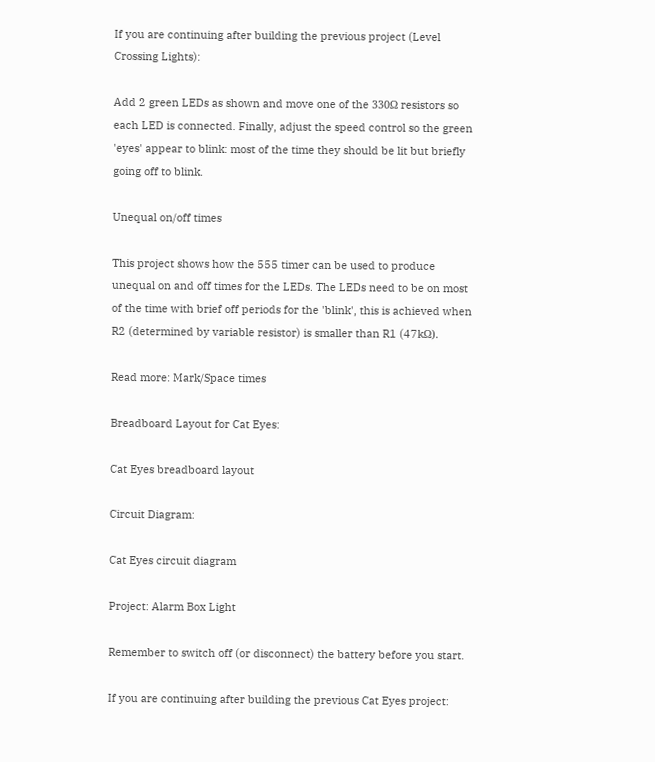If you are continuing after building the previous project (Level Crossing Lights):

Add 2 green LEDs as shown and move one of the 330Ω resistors so each LED is connected. Finally, adjust the speed control so the green 'eyes' appear to blink: most of the time they should be lit but briefly going off to blink.

Unequal on/off times

This project shows how the 555 timer can be used to produce unequal on and off times for the LEDs. The LEDs need to be on most of the time with brief off periods for the 'blink', this is achieved when R2 (determined by variable resistor) is smaller than R1 (47kΩ).

Read more: Mark/Space times

Breadboard Layout for Cat Eyes:

Cat Eyes breadboard layout

Circuit Diagram:

Cat Eyes circuit diagram

Project: Alarm Box Light

Remember to switch off (or disconnect) the battery before you start.

If you are continuing after building the previous Cat Eyes project: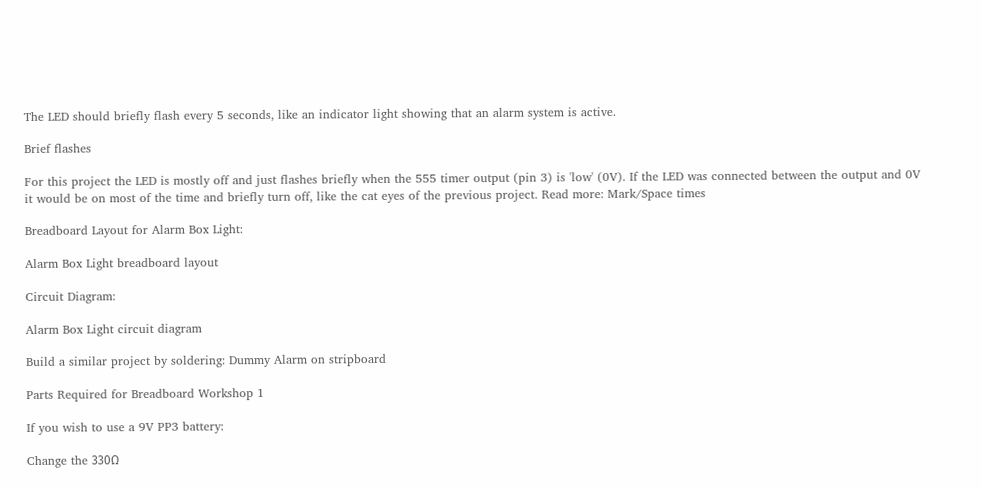The LED should briefly flash every 5 seconds, like an indicator light showing that an alarm system is active.

Brief flashes

For this project the LED is mostly off and just flashes briefly when the 555 timer output (pin 3) is 'low' (0V). If the LED was connected between the output and 0V it would be on most of the time and briefly turn off, like the cat eyes of the previous project. Read more: Mark/Space times

Breadboard Layout for Alarm Box Light:

Alarm Box Light breadboard layout

Circuit Diagram:

Alarm Box Light circuit diagram

Build a similar project by soldering: Dummy Alarm on stripboard

Parts Required for Breadboard Workshop 1

If you wish to use a 9V PP3 battery:

Change the 330Ω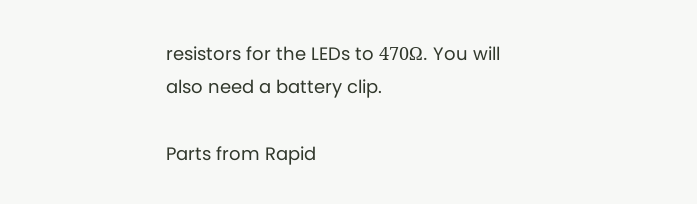resistors for the LEDs to 470Ω. You will also need a battery clip.

Parts from Rapid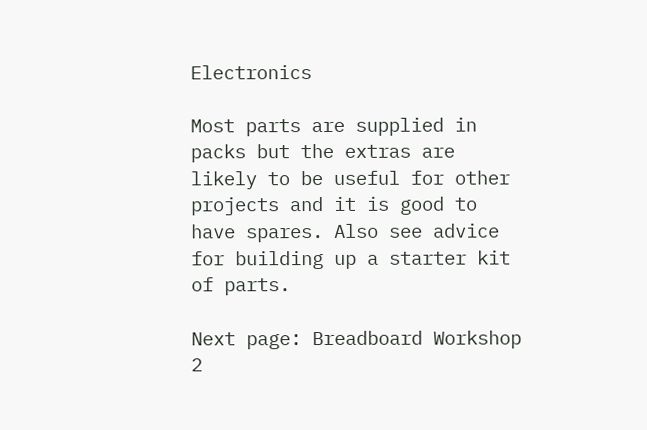Electronics

Most parts are supplied in packs but the extras are likely to be useful for other projects and it is good to have spares. Also see advice for building up a starter kit of parts.

Next page: Breadboard Workshop 2